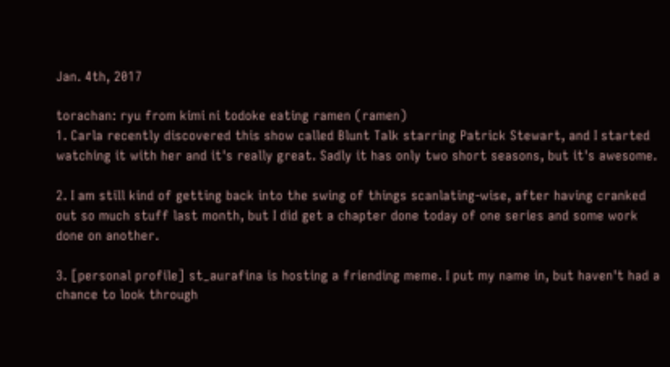Jan. 4th, 2017

torachan: ryu from kimi ni todoke eating ramen (ramen)
1. Carla recently discovered this show called Blunt Talk starring Patrick Stewart, and I started watching it with her and it's really great. Sadly it has only two short seasons, but it's awesome.

2. I am still kind of getting back into the swing of things scanlating-wise, after having cranked out so much stuff last month, but I did get a chapter done today of one series and some work done on another.

3. [personal profile] st_aurafina is hosting a friending meme. I put my name in, but haven't had a chance to look through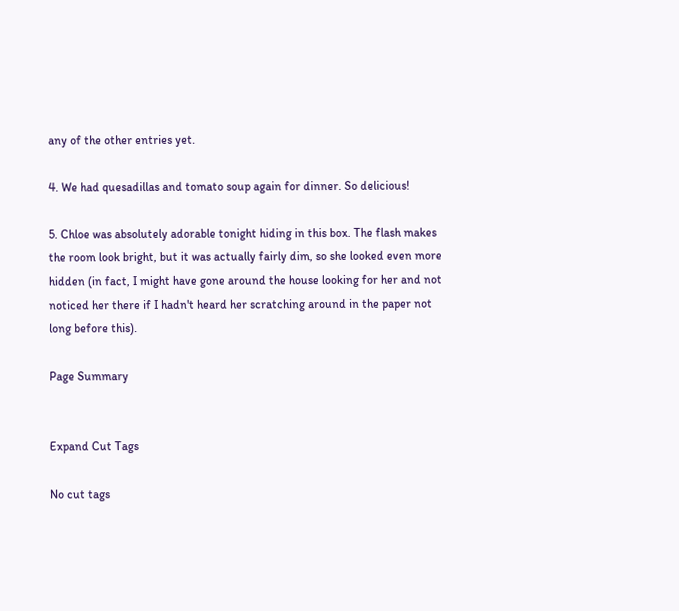any of the other entries yet.

4. We had quesadillas and tomato soup again for dinner. So delicious!

5. Chloe was absolutely adorable tonight hiding in this box. The flash makes the room look bright, but it was actually fairly dim, so she looked even more hidden (in fact, I might have gone around the house looking for her and not noticed her there if I hadn't heard her scratching around in the paper not long before this).

Page Summary


Expand Cut Tags

No cut tags